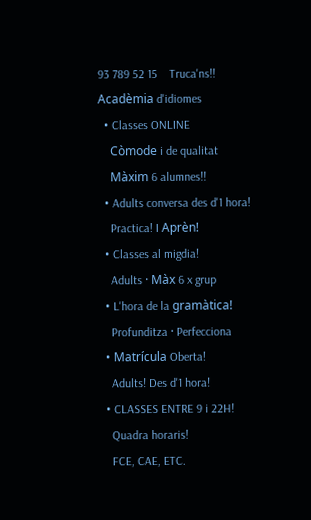93 789 52 15    Truca'ns!!
Acadèmia d'idiomes
  • Classes ONLINE
    Còmode i de qualitat
    Màxim 6 alumnes!!
  • Adults conversa des d'1 hora!
    Practica! I Aprèn!
  • Classes al migdia!
    Adults · Màx 6 x grup
  • L'hora de la gramàtica!
    Profunditza · Perfecciona
  • Matrícula Oberta!
    Adults! Des d'1 hora!
  • CLASSES ENTRE 9 i 22H!
    Quadra horaris!
    FCE, CAE, ETC.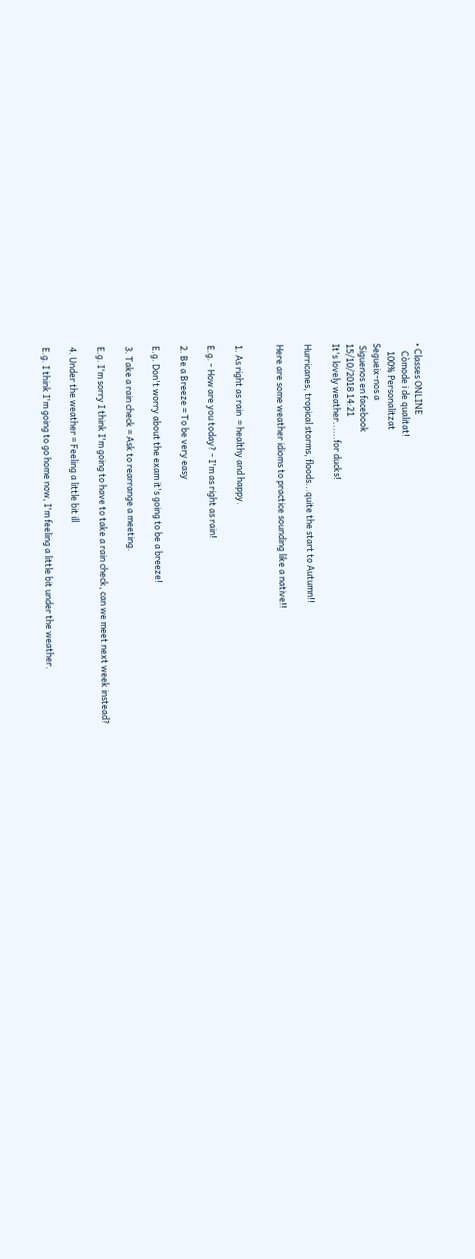• Classes ONLINE
    Còmode i de qualitat!
    100% Personalitzat
Segueix-nos a
 Siguenos en facebook
15/10/2018 14:21
It's lovely weather......for ducks!

Hurricanes, tropical storms, floods...quite the start to Autumn!!

Here are some weather idioms to practice sounding like a native!!


1. As right as rain  = healthy and happy.

E.g. - How are you today? - I'm as right as rain!

2. Be a Breeze = To be very easy

E.g. Don't worry about the exam it's going to be a breeze!

3. Take a rain check = Ask to rearrange a meeting.

E.g. I'm sorry I think I'm going to have to take a rain check, can we meet next week instead?

4. Under the weather = Feeling a little bit ill

E.g. I think I'm going to go home now, I'm feeling a little bit under the weather.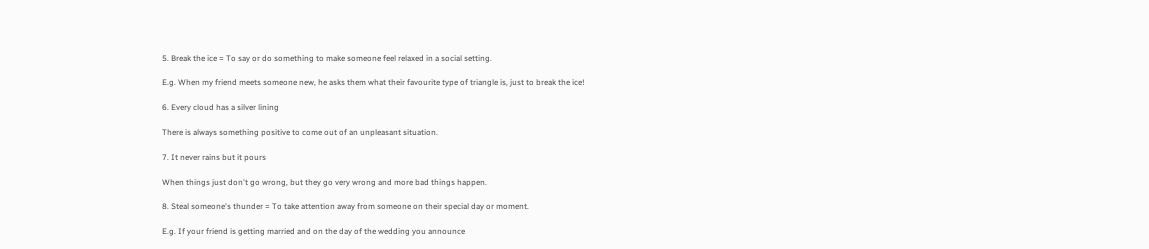5. Break the ice = To say or do something to make someone feel relaxed in a social setting.

E.g. When my friend meets someone new, he asks them what their favourite type of triangle is, just to break the ice!

6. Every cloud has a silver lining

There is always something positive to come out of an unpleasant situation.

7. It never rains but it pours

When things just don't go wrong, but they go very wrong and more bad things happen.

8. Steal someone's thunder = To take attention away from someone on their special day or moment.

E.g. If your friend is getting married and on the day of the wedding you announce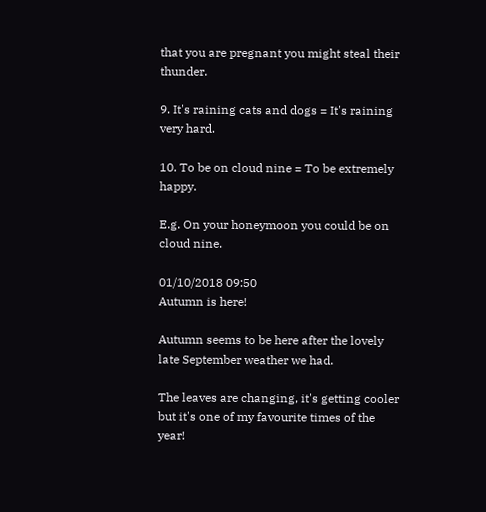that you are pregnant you might steal their thunder.

9. It's raining cats and dogs = It's raining very hard.

10. To be on cloud nine = To be extremely happy.

E.g. On your honeymoon you could be on cloud nine.

01/10/2018 09:50
Autumn is here!

Autumn seems to be here after the lovely late September weather we had.

The leaves are changing, it's getting cooler but it's one of my favourite times of the year!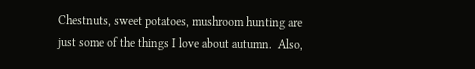Chestnuts, sweet potatoes, mushroom hunting are just some of the things I love about autumn.  Also,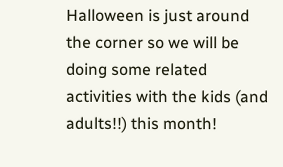Halloween is just around the corner so we will be doing some related activities with the kids (and adults!!) this month!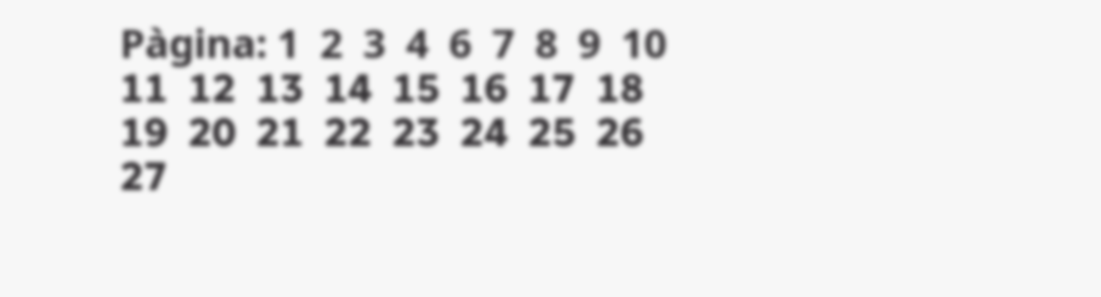Pàgina: 1  2  3  4  6  7  8  9  10  11  12  13  14  15  16  17  18  19  20  21  22  23  24  25  26  27